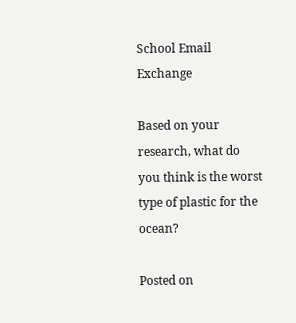School Email Exchange

Based on your research, what do you think is the worst type of plastic for the ocean?

Posted on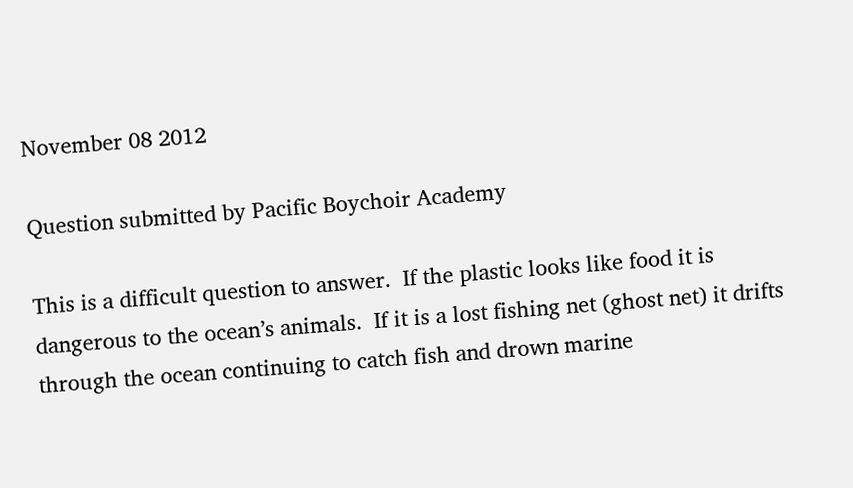November 08 2012

Question submitted by Pacific Boychoir Academy

This is a difficult question to answer.  If the plastic looks like food it is dangerous to the ocean’s animals.  If it is a lost fishing net (ghost net) it drifts through the ocean continuing to catch fish and drown marine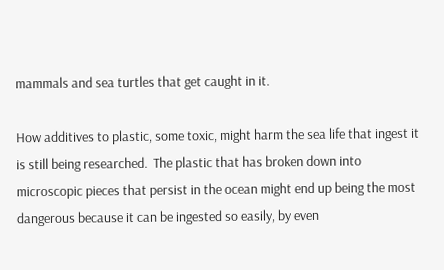mammals and sea turtles that get caught in it.

How additives to plastic, some toxic, might harm the sea life that ingest it is still being researched.  The plastic that has broken down into microscopic pieces that persist in the ocean might end up being the most dangerous because it can be ingested so easily, by even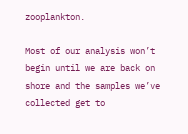zooplankton.

Most of our analysis won’t begin until we are back on shore and the samples we’ve collected get to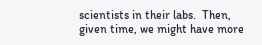scientists in their labs.  Then, given time, we might have more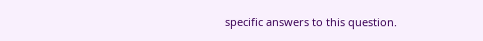specific answers to this question.